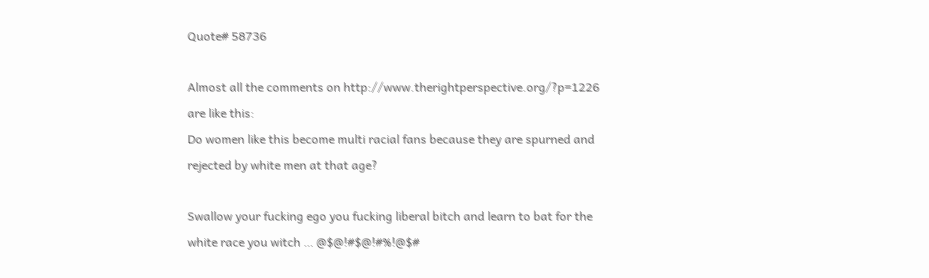Quote# 58736

Almost all the comments on http://www.therightperspective.org/?p=1226 are like this:
Do women like this become multi racial fans because they are spurned and rejected by white men at that age?

Swallow your fucking ego you fucking liberal bitch and learn to bat for the white race you witch … @$@!#$@!#%!@$#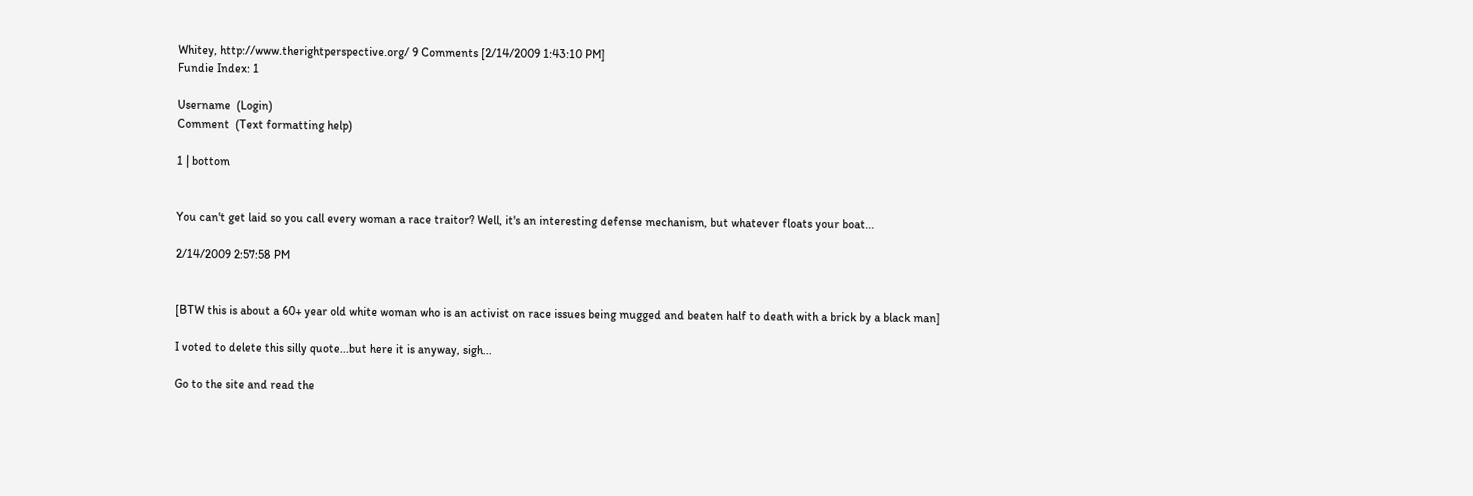Whitey, http://www.therightperspective.org/ 9 Comments [2/14/2009 1:43:10 PM]
Fundie Index: 1

Username  (Login)
Comment  (Text formatting help)

1 | bottom


You can't get laid so you call every woman a race traitor? Well, it's an interesting defense mechanism, but whatever floats your boat...

2/14/2009 2:57:58 PM


[BTW this is about a 60+ year old white woman who is an activist on race issues being mugged and beaten half to death with a brick by a black man]

I voted to delete this silly quote...but here it is anyway, sigh...

Go to the site and read the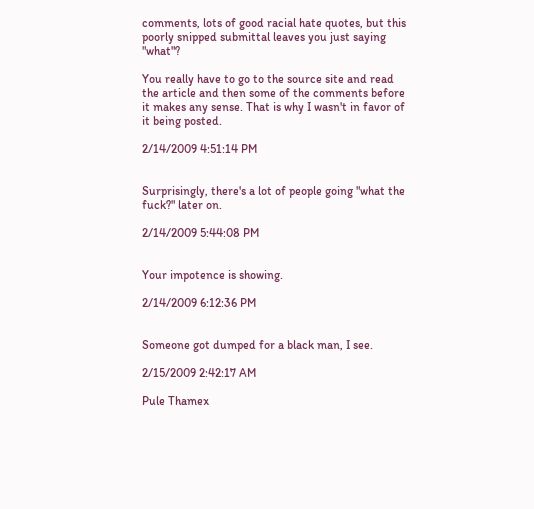comments, lots of good racial hate quotes, but this poorly snipped submittal leaves you just saying "what"?

You really have to go to the source site and read the article and then some of the comments before it makes any sense. That is why I wasn't in favor of it being posted.

2/14/2009 4:51:14 PM


Surprisingly, there's a lot of people going "what the fuck?" later on.

2/14/2009 5:44:08 PM


Your impotence is showing.

2/14/2009 6:12:36 PM


Someone got dumped for a black man, I see.

2/15/2009 2:42:17 AM

Pule Thamex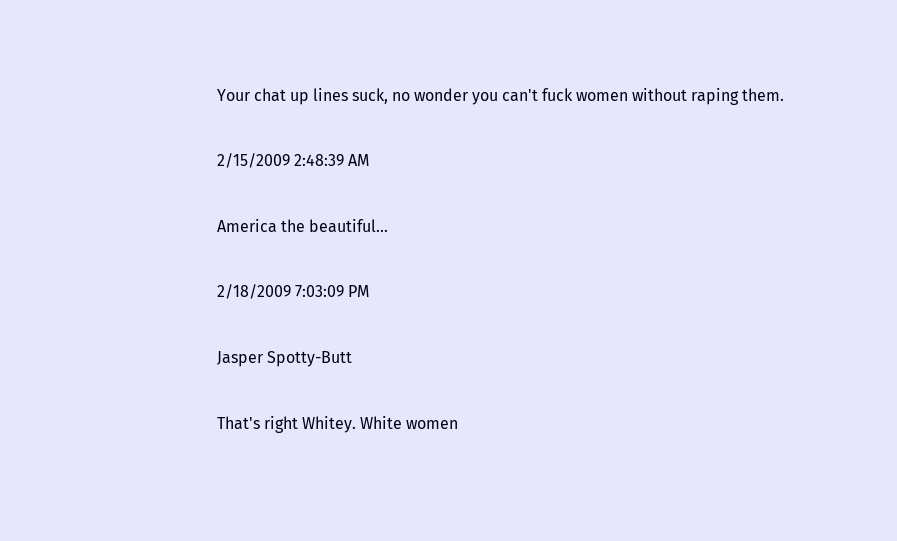Your chat up lines suck, no wonder you can't fuck women without raping them.

2/15/2009 2:48:39 AM

America the beautiful...

2/18/2009 7:03:09 PM

Jasper Spotty-Butt

That's right Whitey. White women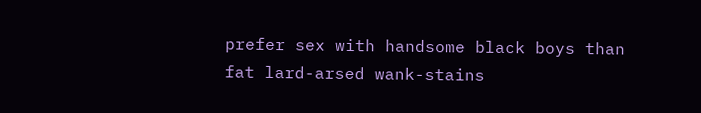prefer sex with handsome black boys than fat lard-arsed wank-stains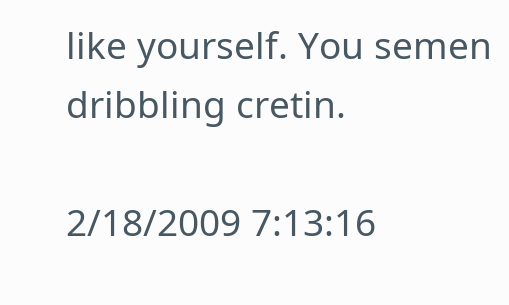like yourself. You semen dribbling cretin.

2/18/2009 7:13:16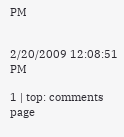PM


2/20/2009 12:08:51 PM

1 | top: comments page